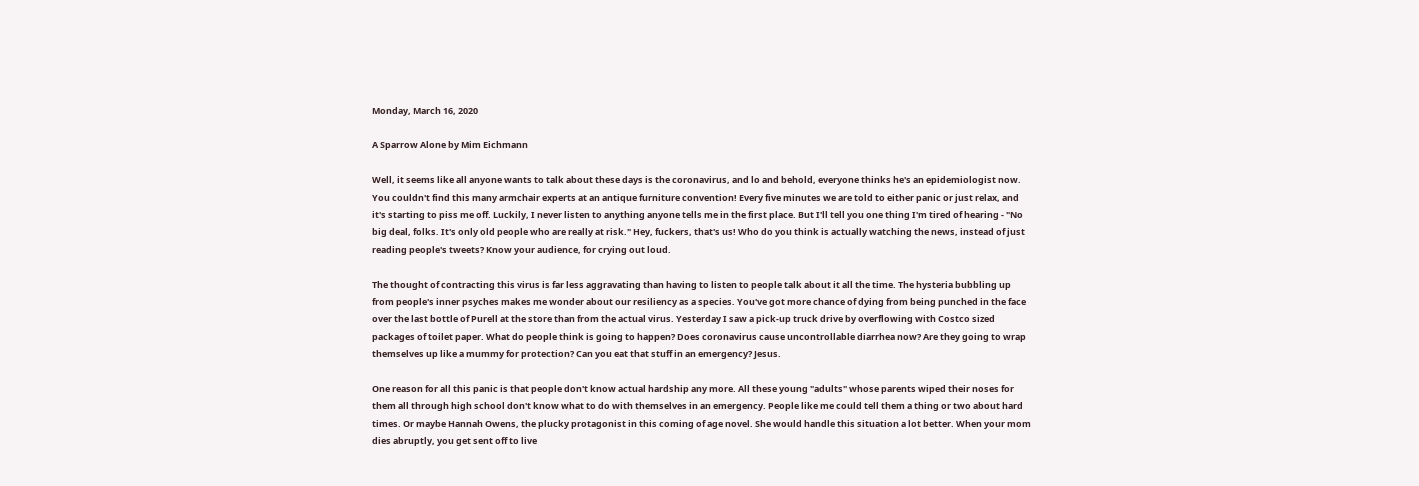Monday, March 16, 2020

A Sparrow Alone by Mim Eichmann

Well, it seems like all anyone wants to talk about these days is the coronavirus, and lo and behold, everyone thinks he's an epidemiologist now. You couldn't find this many armchair experts at an antique furniture convention! Every five minutes we are told to either panic or just relax, and it's starting to piss me off. Luckily, I never listen to anything anyone tells me in the first place. But I'll tell you one thing I'm tired of hearing - "No big deal, folks. It's only old people who are really at risk." Hey, fuckers, that's us! Who do you think is actually watching the news, instead of just reading people's tweets? Know your audience, for crying out loud.

The thought of contracting this virus is far less aggravating than having to listen to people talk about it all the time. The hysteria bubbling up from people's inner psyches makes me wonder about our resiliency as a species. You've got more chance of dying from being punched in the face over the last bottle of Purell at the store than from the actual virus. Yesterday I saw a pick-up truck drive by overflowing with Costco sized packages of toilet paper. What do people think is going to happen? Does coronavirus cause uncontrollable diarrhea now? Are they going to wrap themselves up like a mummy for protection? Can you eat that stuff in an emergency? Jesus.

One reason for all this panic is that people don't know actual hardship any more. All these young "adults" whose parents wiped their noses for them all through high school don't know what to do with themselves in an emergency. People like me could tell them a thing or two about hard times. Or maybe Hannah Owens, the plucky protagonist in this coming of age novel. She would handle this situation a lot better. When your mom dies abruptly, you get sent off to live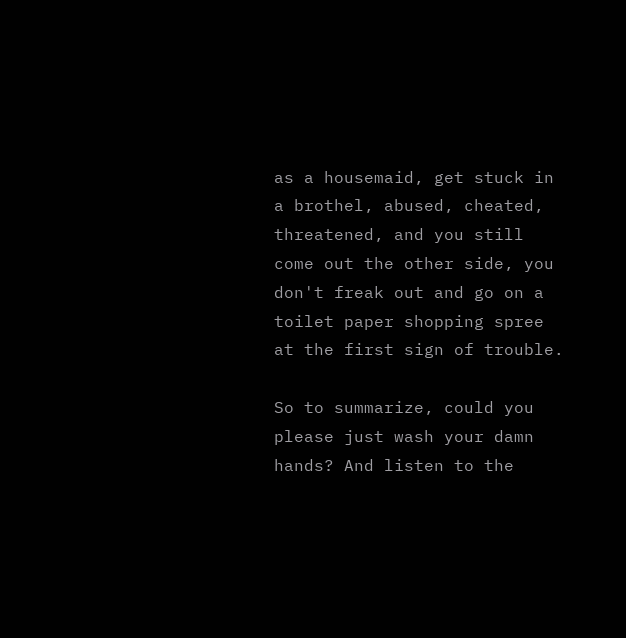as a housemaid, get stuck in a brothel, abused, cheated, threatened, and you still come out the other side, you don't freak out and go on a toilet paper shopping spree at the first sign of trouble.

So to summarize, could you please just wash your damn hands? And listen to the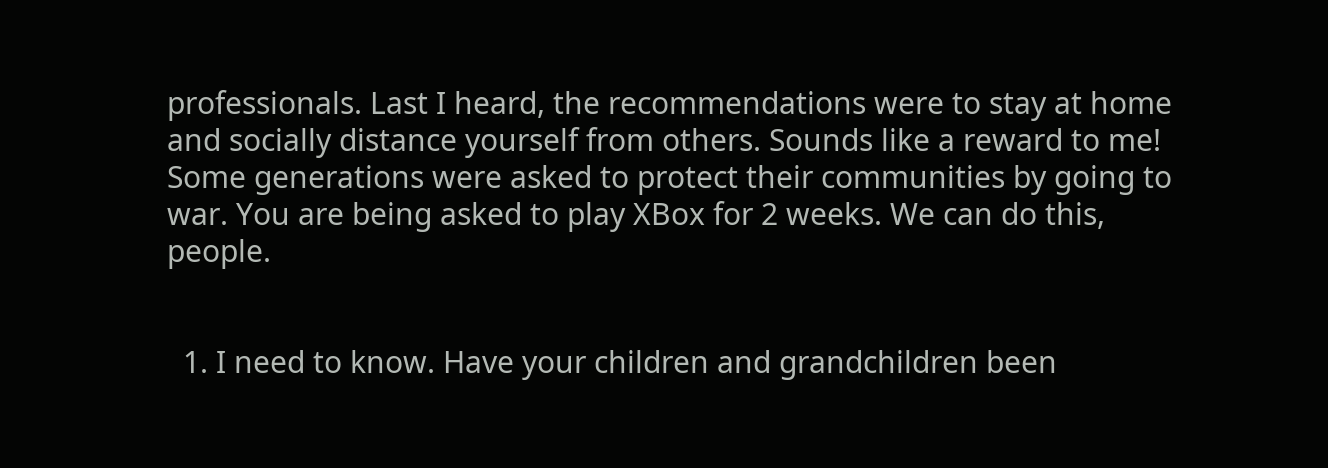professionals. Last I heard, the recommendations were to stay at home and socially distance yourself from others. Sounds like a reward to me! Some generations were asked to protect their communities by going to war. You are being asked to play XBox for 2 weeks. We can do this, people.


  1. I need to know. Have your children and grandchildren been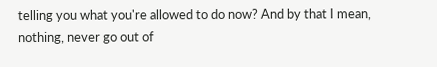telling you what you're allowed to do now? And by that I mean, nothing, never go out of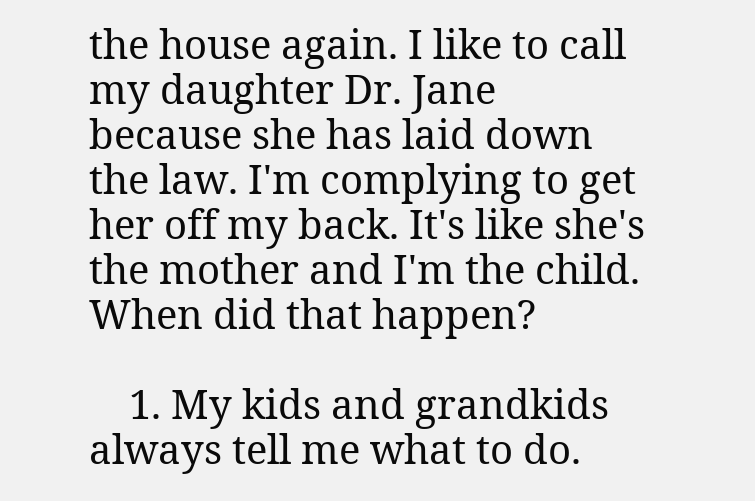the house again. I like to call my daughter Dr. Jane because she has laid down the law. I'm complying to get her off my back. It's like she's the mother and I'm the child. When did that happen?

    1. My kids and grandkids always tell me what to do.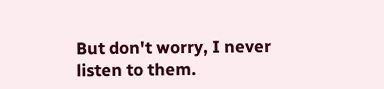But don't worry, I never listen to them.